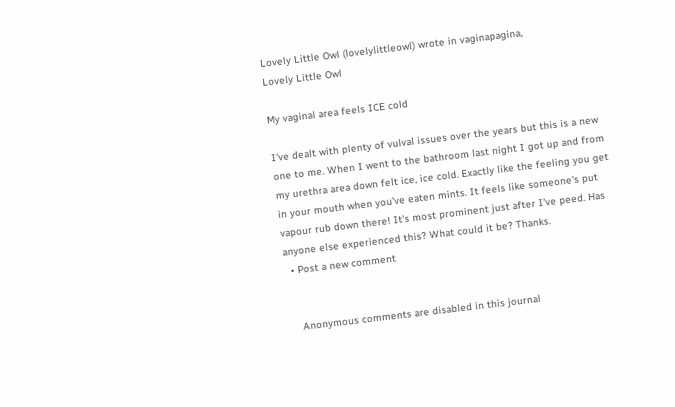Lovely Little Owl (lovelylittleowl) wrote in vaginapagina,
Lovely Little Owl

My vaginal area feels ICE cold

I've dealt with plenty of vulval issues over the years but this is a new one to me. When I went to the bathroom last night I got up and from my urethra area down felt ice, ice cold. Exactly like the feeling you get in your mouth when you've eaten mints. It feels like someone's put vapour rub down there! It's most prominent just after I've peed. Has anyone else experienced this? What could it be? Thanks.
  • Post a new comment


    Anonymous comments are disabled in this journal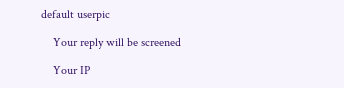default userpic

    Your reply will be screened

    Your IP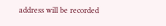address will be recorded